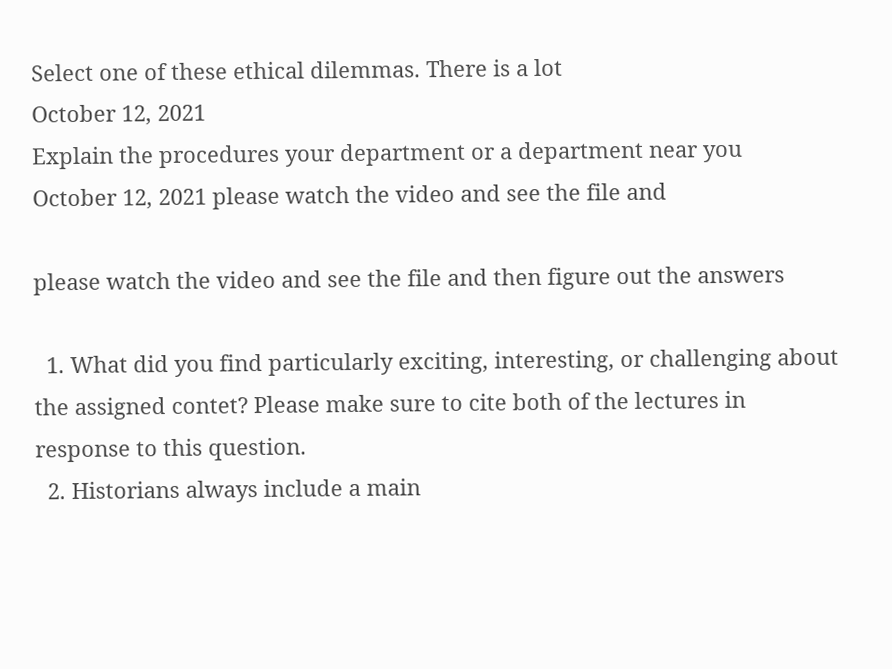Select one of these ethical dilemmas. There is a lot
October 12, 2021
Explain the procedures your department or a department near you
October 12, 2021 please watch the video and see the file and

please watch the video and see the file and then figure out the answers

  1. What did you find particularly exciting, interesting, or challenging about the assigned contet? Please make sure to cite both of the lectures in response to this question.
  2. Historians always include a main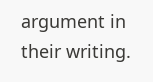argument in their writing.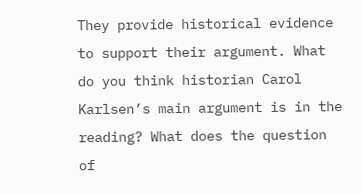They provide historical evidence to support their argument. What do you think historian Carol Karlsen’s main argument is in the reading? What does the question of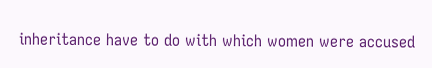inheritance have to do with which women were accused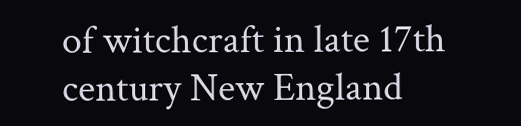of witchcraft in late 17th century New England